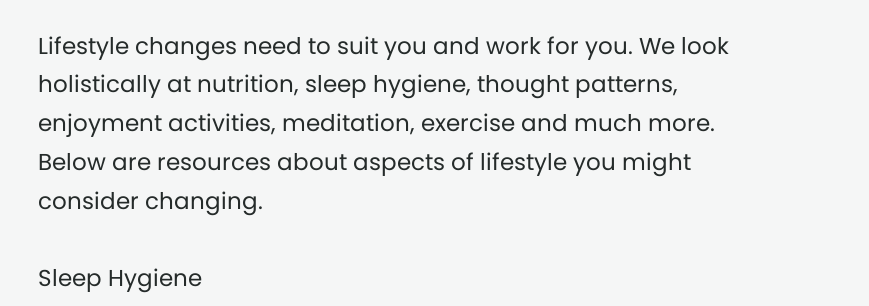Lifestyle changes need to suit you and work for you. We look holistically at nutrition, sleep hygiene, thought patterns, enjoyment activities, meditation, exercise and much more. Below are resources about aspects of lifestyle you might consider changing.

Sleep Hygiene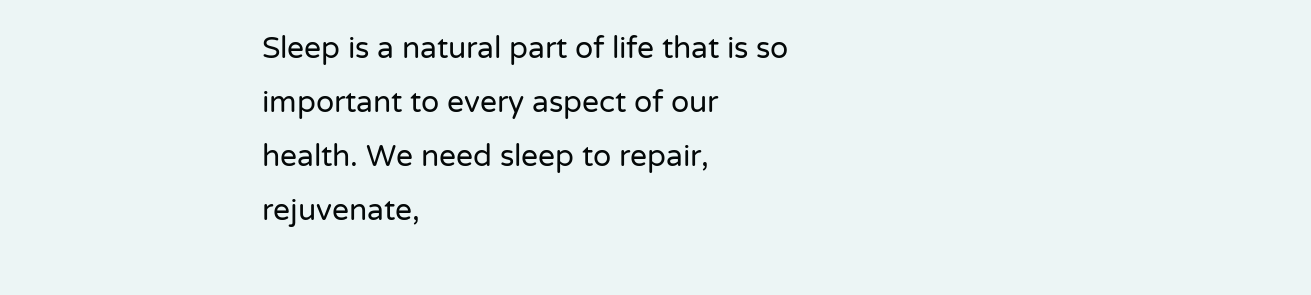Sleep is a natural part of life that is so important to every aspect of our health. We need sleep to repair, rejuvenate,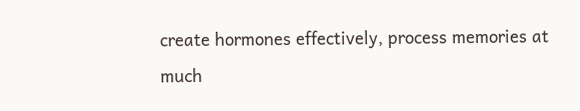create hormones effectively, process memories at much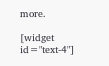more.

[widget id="text-4"]